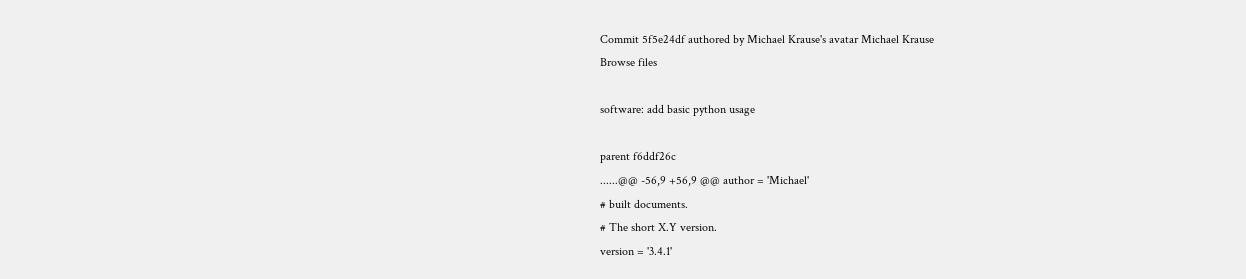Commit 5f5e24df authored by Michael Krause's avatar Michael Krause
Browse files

software: add basic python usage

parent f6ddf26c
......@@ -56,9 +56,9 @@ author = 'Michael'
# built documents.
# The short X.Y version.
version = '3.4.1'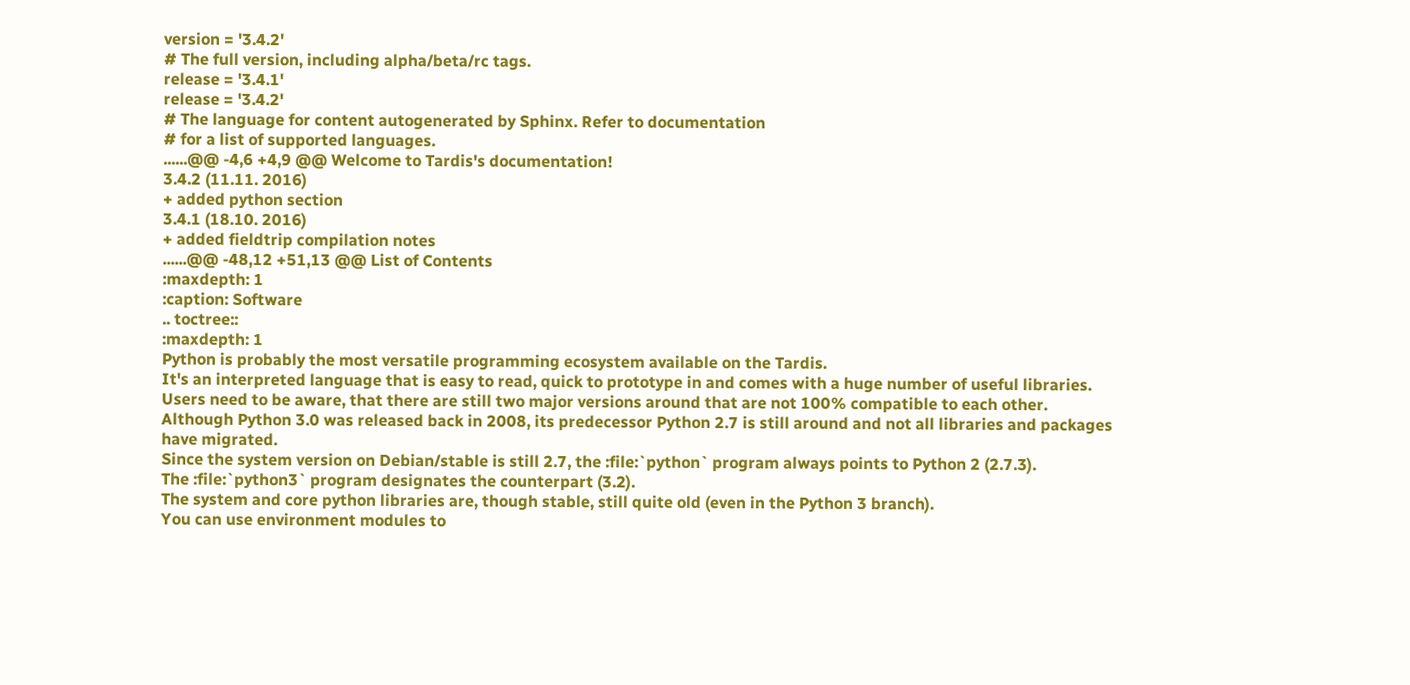version = '3.4.2'
# The full version, including alpha/beta/rc tags.
release = '3.4.1'
release = '3.4.2'
# The language for content autogenerated by Sphinx. Refer to documentation
# for a list of supported languages.
......@@ -4,6 +4,9 @@ Welcome to Tardis's documentation!
3.4.2 (11.11. 2016)
+ added python section
3.4.1 (18.10. 2016)
+ added fieldtrip compilation notes
......@@ -48,12 +51,13 @@ List of Contents
:maxdepth: 1
:caption: Software
.. toctree::
:maxdepth: 1
Python is probably the most versatile programming ecosystem available on the Tardis.
It's an interpreted language that is easy to read, quick to prototype in and comes with a huge number of useful libraries.
Users need to be aware, that there are still two major versions around that are not 100% compatible to each other.
Although Python 3.0 was released back in 2008, its predecessor Python 2.7 is still around and not all libraries and packages have migrated.
Since the system version on Debian/stable is still 2.7, the :file:`python` program always points to Python 2 (2.7.3).
The :file:`python3` program designates the counterpart (3.2).
The system and core python libraries are, though stable, still quite old (even in the Python 3 branch).
You can use environment modules to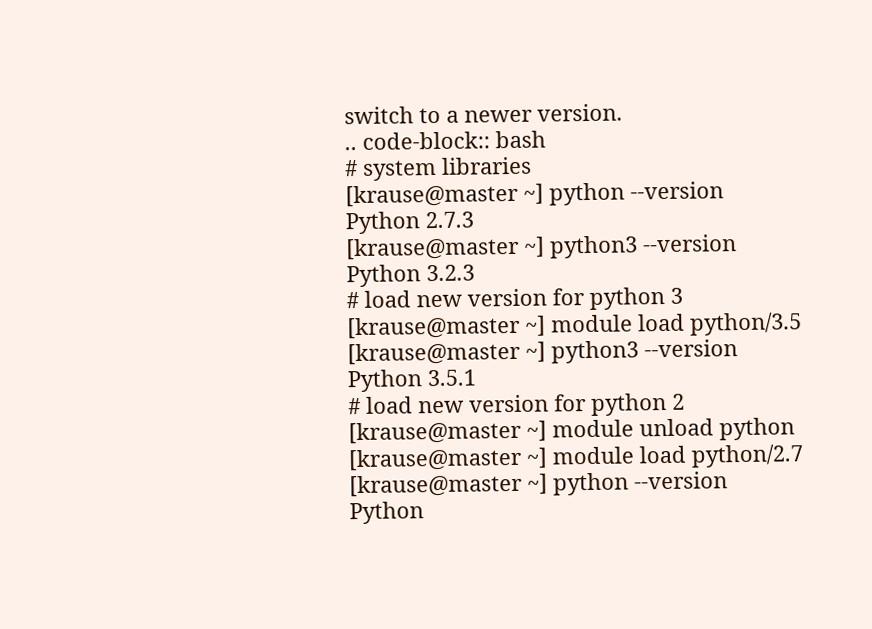switch to a newer version.
.. code-block:: bash
# system libraries
[krause@master ~] python --version
Python 2.7.3
[krause@master ~] python3 --version
Python 3.2.3
# load new version for python 3
[krause@master ~] module load python/3.5
[krause@master ~] python3 --version
Python 3.5.1
# load new version for python 2
[krause@master ~] module unload python
[krause@master ~] module load python/2.7
[krause@master ~] python --version
Python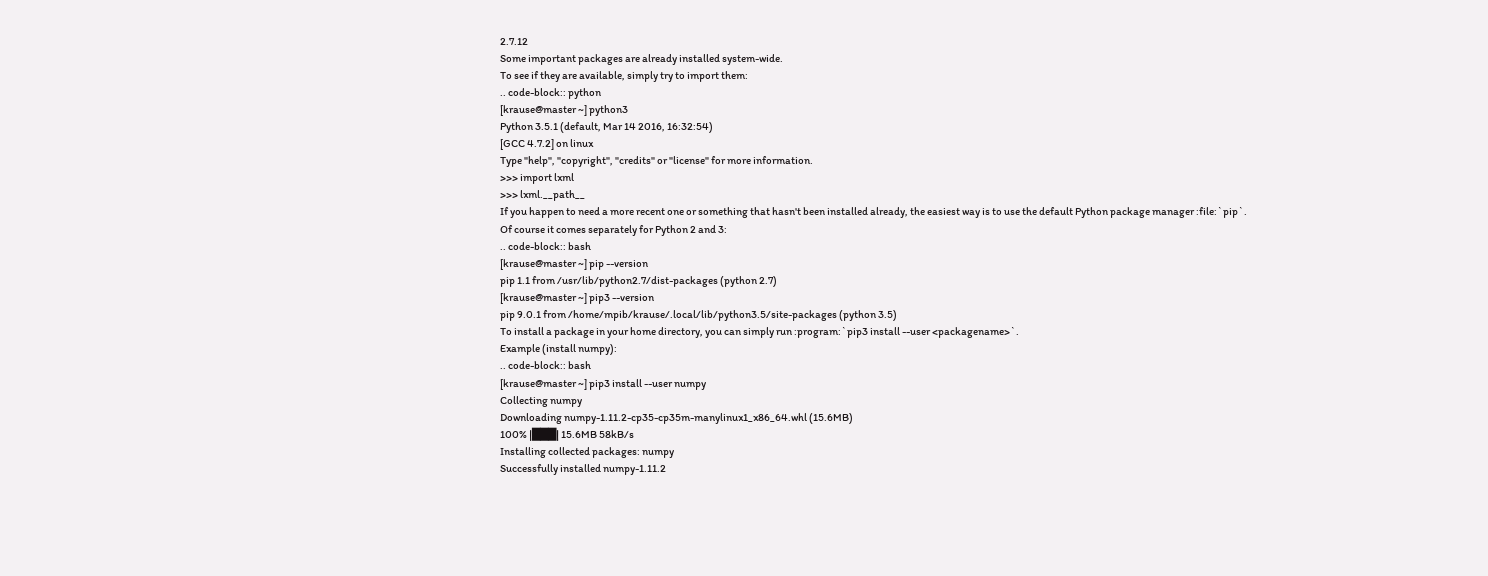2.7.12
Some important packages are already installed system-wide.
To see if they are available, simply try to import them:
.. code-block:: python
[krause@master ~] python3
Python 3.5.1 (default, Mar 14 2016, 16:32:54)
[GCC 4.7.2] on linux
Type "help", "copyright", "credits" or "license" for more information.
>>> import lxml
>>> lxml.__path__
If you happen to need a more recent one or something that hasn't been installed already, the easiest way is to use the default Python package manager :file:`pip`.
Of course it comes separately for Python 2 and 3:
.. code-block:: bash
[krause@master ~] pip --version
pip 1.1 from /usr/lib/python2.7/dist-packages (python 2.7)
[krause@master ~] pip3 --version
pip 9.0.1 from /home/mpib/krause/.local/lib/python3.5/site-packages (python 3.5)
To install a package in your home directory, you can simply run :program:`pip3 install --user <packagename>`.
Example (install numpy):
.. code-block:: bash
[krause@master ~] pip3 install --user numpy
Collecting numpy
Downloading numpy-1.11.2-cp35-cp35m-manylinux1_x86_64.whl (15.6MB)
100% |███| 15.6MB 58kB/s
Installing collected packages: numpy
Successfully installed numpy-1.11.2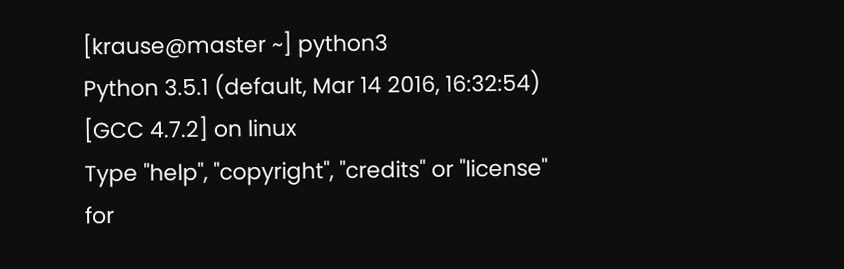[krause@master ~] python3
Python 3.5.1 (default, Mar 14 2016, 16:32:54)
[GCC 4.7.2] on linux
Type "help", "copyright", "credits" or "license" for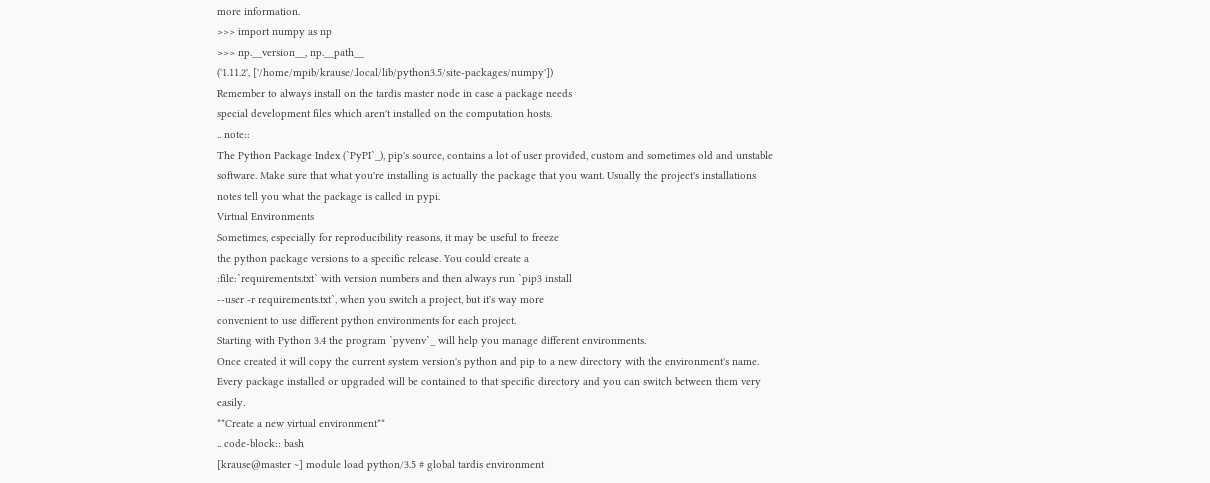more information.
>>> import numpy as np
>>> np.__version__, np.__path__
('1.11.2', ['/home/mpib/krause/.local/lib/python3.5/site-packages/numpy'])
Remember to always install on the tardis master node in case a package needs
special development files which aren't installed on the computation hosts.
.. note::
The Python Package Index (`PyPI`_), pip's source, contains a lot of user provided, custom and sometimes old and unstable software. Make sure that what you're installing is actually the package that you want. Usually the project's installations notes tell you what the package is called in pypi.
Virtual Environments
Sometimes, especially for reproducibility reasons, it may be useful to freeze
the python package versions to a specific release. You could create a
:file:`requirements.txt` with version numbers and then always run `pip3 install
--user -r requirements.txt`, when you switch a project, but it's way more
convenient to use different python environments for each project.
Starting with Python 3.4 the program `pyvenv`_ will help you manage different environments.
Once created it will copy the current system version's python and pip to a new directory with the environment's name.
Every package installed or upgraded will be contained to that specific directory and you can switch between them very easily.
**Create a new virtual environment**
.. code-block:: bash
[krause@master ~] module load python/3.5 # global tardis environment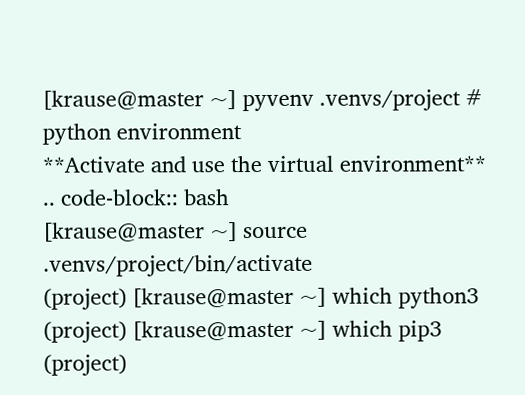[krause@master ~] pyvenv .venvs/project # python environment
**Activate and use the virtual environment**
.. code-block:: bash
[krause@master ~] source .venvs/project/bin/activate
(project) [krause@master ~] which python3
(project) [krause@master ~] which pip3
(project)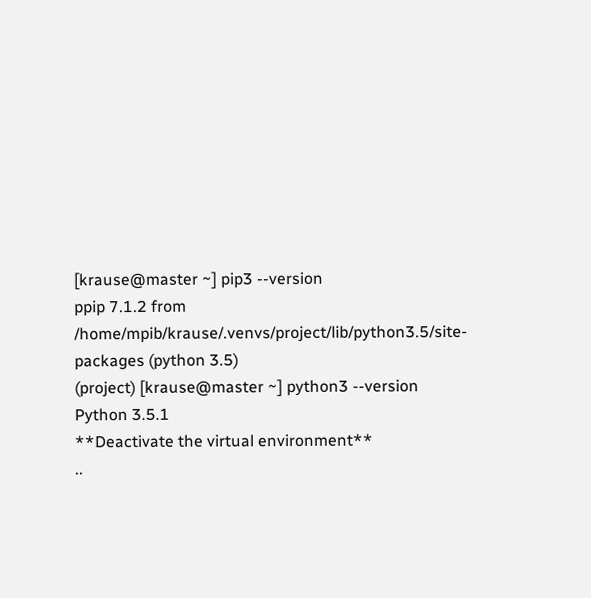[krause@master ~] pip3 --version
ppip 7.1.2 from /home/mpib/krause/.venvs/project/lib/python3.5/site-packages (python 3.5)
(project) [krause@master ~] python3 --version
Python 3.5.1
**Deactivate the virtual environment**
..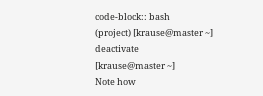code-block:: bash
(project) [krause@master ~] deactivate
[krause@master ~]
Note how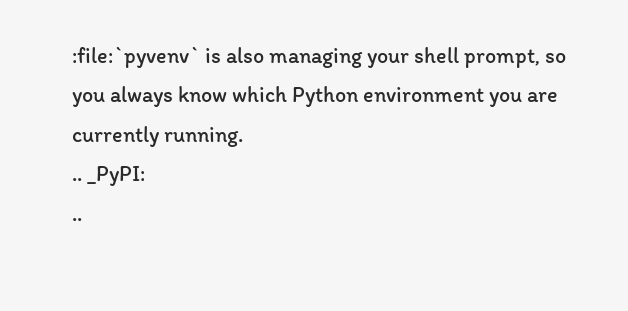:file:`pyvenv` is also managing your shell prompt, so you always know which Python environment you are currently running.
.. _PyPI:
..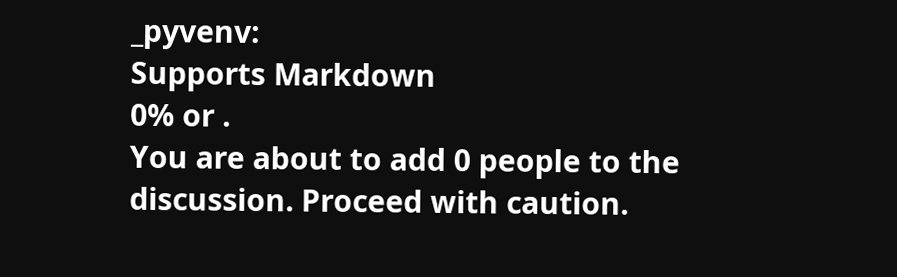_pyvenv:
Supports Markdown
0% or .
You are about to add 0 people to the discussion. Proceed with caution.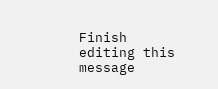Finish editing this message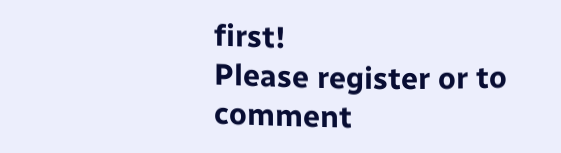first!
Please register or to comment